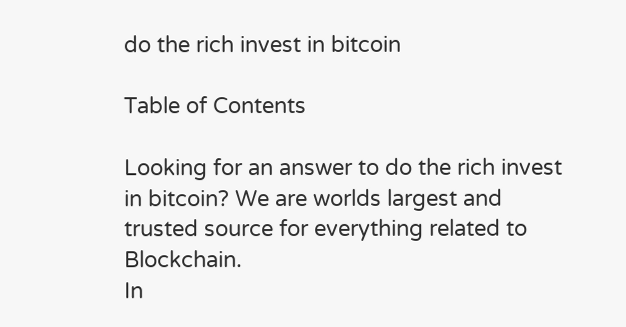do the rich invest in bitcoin

Table of Contents

Looking for an answer to do the rich invest in bitcoin? We are worlds largest and trusted source for everything related to Blockchain.
In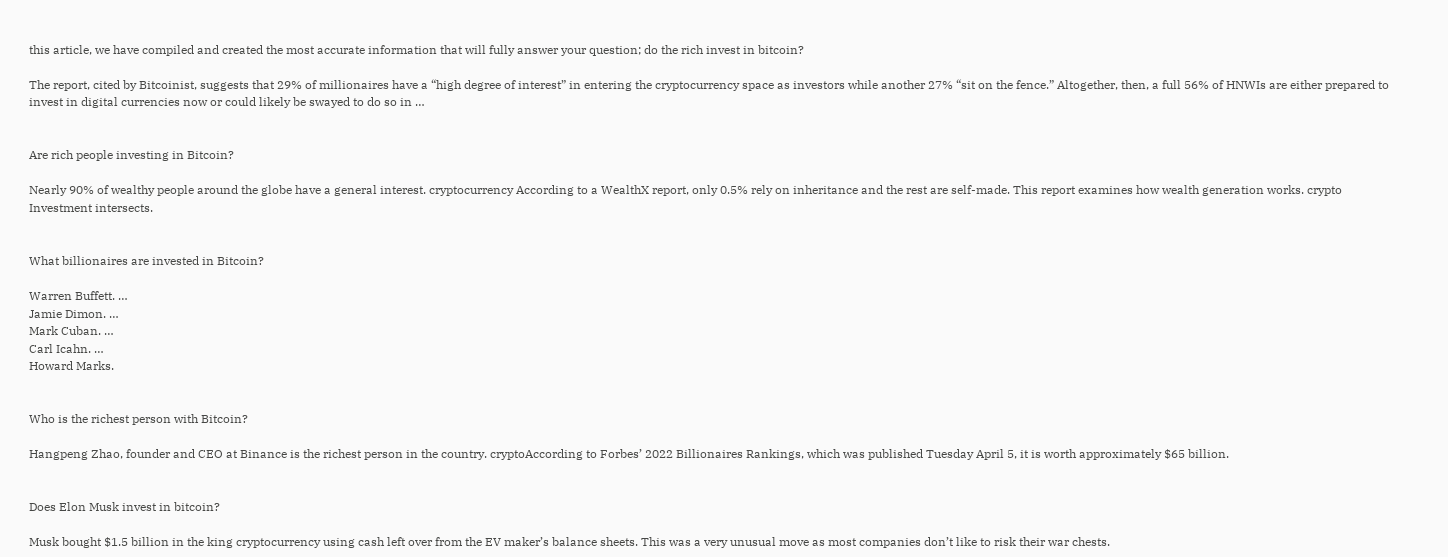this article, we have compiled and created the most accurate information that will fully answer your question; do the rich invest in bitcoin?

The report, cited by Bitcoinist, suggests that 29% of millionaires have a “high degree of interest” in entering the cryptocurrency space as investors while another 27% “sit on the fence.” Altogether, then, a full 56% of HNWIs are either prepared to invest in digital currencies now or could likely be swayed to do so in …


Are rich people investing in Bitcoin?

Nearly 90% of wealthy people around the globe have a general interest. cryptocurrency According to a WealthX report, only 0.5% rely on inheritance and the rest are self-made. This report examines how wealth generation works. crypto Investment intersects.


What billionaires are invested in Bitcoin?

Warren Buffett. …
Jamie Dimon. …
Mark Cuban. …
Carl Icahn. …
Howard Marks.


Who is the richest person with Bitcoin?

Hangpeng Zhao, founder and CEO at Binance is the richest person in the country. cryptoAccording to Forbes’ 2022 Billionaires Rankings, which was published Tuesday April 5, it is worth approximately $65 billion.


Does Elon Musk invest in bitcoin?

Musk bought $1.5 billion in the king cryptocurrency using cash left over from the EV maker’s balance sheets. This was a very unusual move as most companies don’t like to risk their war chests.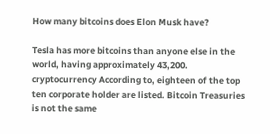How many bitcoins does Elon Musk have?

Tesla has more bitcoins than anyone else in the world, having approximately 43,200. cryptocurrency According to, eighteen of the top ten corporate holder are listed. Bitcoin Treasuries is not the same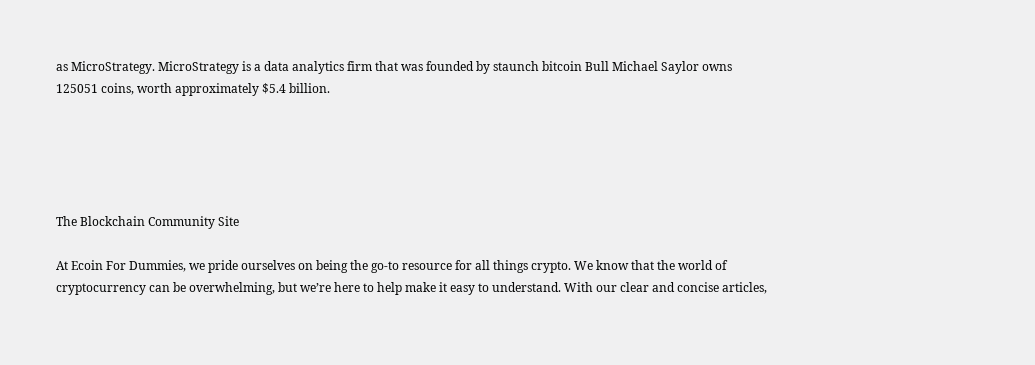as MicroStrategy. MicroStrategy is a data analytics firm that was founded by staunch bitcoin Bull Michael Saylor owns 125051 coins, worth approximately $5.4 billion.





The Blockchain Community Site

At Ecoin For Dummies, we pride ourselves on being the go-to resource for all things crypto. We know that the world of cryptocurrency can be overwhelming, but we’re here to help make it easy to understand. With our clear and concise articles,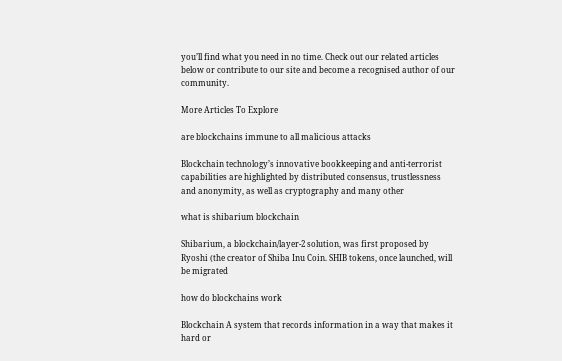you’ll find what you need in no time. Check out our related articles below or contribute to our site and become a recognised author of our community.

More Articles To Explore

are blockchains immune to all malicious attacks

Blockchain technology’s innovative bookkeeping and anti-terrorist capabilities are highlighted by distributed consensus, trustlessness and anonymity, as well as cryptography and many other

what is shibarium blockchain

Shibarium, a blockchain/layer-2 solution, was first proposed by Ryoshi (the creator of Shiba Inu Coin. SHIB tokens, once launched, will be migrated

how do blockchains work

Blockchain A system that records information in a way that makes it hard or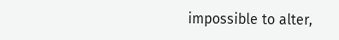impossible to alter,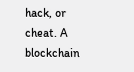hack, or cheat. A blockchain